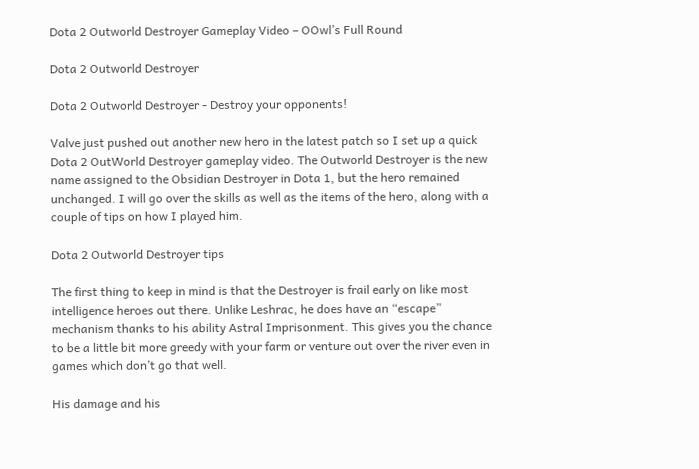Dota 2 Outworld Destroyer Gameplay Video – OOwl’s Full Round

Dota 2 Outworld Destroyer

Dota 2 Outworld Destroyer - Destroy your opponents!

Valve just pushed out another new hero in the latest patch so I set up a quick Dota 2 OutWorld Destroyer gameplay video. The Outworld Destroyer is the new name assigned to the Obsidian Destroyer in Dota 1, but the hero remained unchanged. I will go over the skills as well as the items of the hero, along with a couple of tips on how I played him.

Dota 2 Outworld Destroyer tips

The first thing to keep in mind is that the Destroyer is frail early on like most intelligence heroes out there. Unlike Leshrac, he does have an “escape” mechanism thanks to his ability Astral Imprisonment. This gives you the chance to be a little bit more greedy with your farm or venture out over the river even in games which don’t go that well.

His damage and his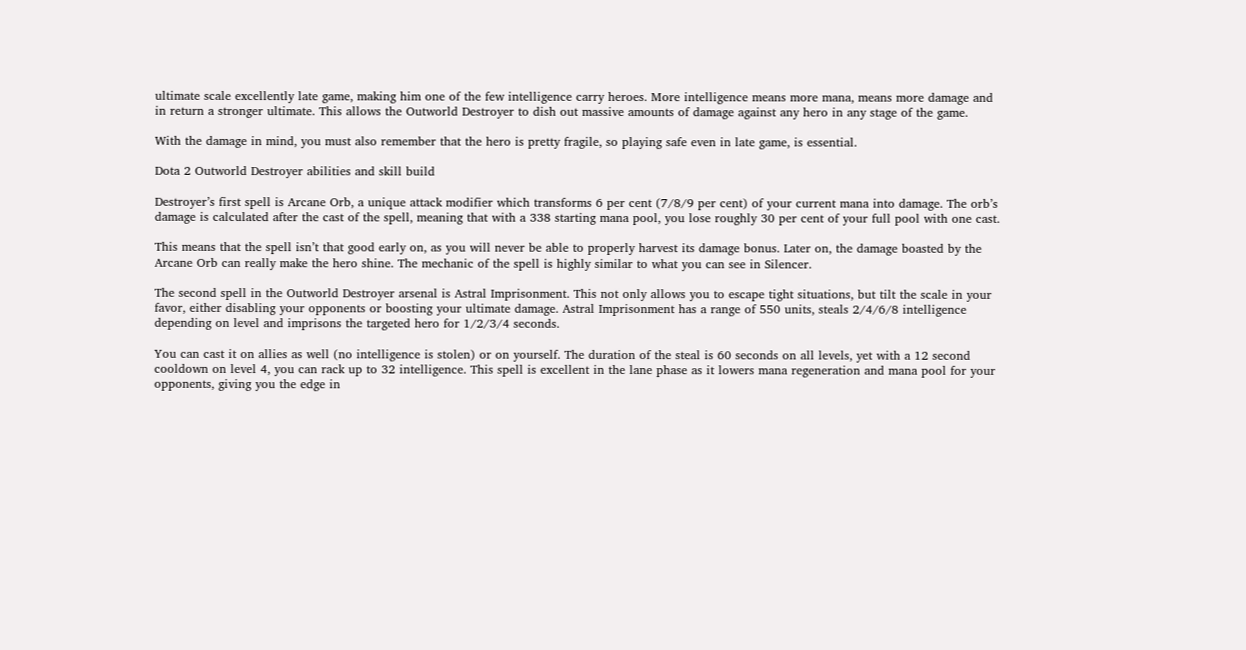ultimate scale excellently late game, making him one of the few intelligence carry heroes. More intelligence means more mana, means more damage and in return a stronger ultimate. This allows the Outworld Destroyer to dish out massive amounts of damage against any hero in any stage of the game.

With the damage in mind, you must also remember that the hero is pretty fragile, so playing safe even in late game, is essential.

Dota 2 Outworld Destroyer abilities and skill build

Destroyer’s first spell is Arcane Orb, a unique attack modifier which transforms 6 per cent (7/8/9 per cent) of your current mana into damage. The orb’s damage is calculated after the cast of the spell, meaning that with a 338 starting mana pool, you lose roughly 30 per cent of your full pool with one cast.

This means that the spell isn’t that good early on, as you will never be able to properly harvest its damage bonus. Later on, the damage boasted by the Arcane Orb can really make the hero shine. The mechanic of the spell is highly similar to what you can see in Silencer.

The second spell in the Outworld Destroyer arsenal is Astral Imprisonment. This not only allows you to escape tight situations, but tilt the scale in your favor, either disabling your opponents or boosting your ultimate damage. Astral Imprisonment has a range of 550 units, steals 2/4/6/8 intelligence depending on level and imprisons the targeted hero for 1/2/3/4 seconds.

You can cast it on allies as well (no intelligence is stolen) or on yourself. The duration of the steal is 60 seconds on all levels, yet with a 12 second cooldown on level 4, you can rack up to 32 intelligence. This spell is excellent in the lane phase as it lowers mana regeneration and mana pool for your opponents, giving you the edge in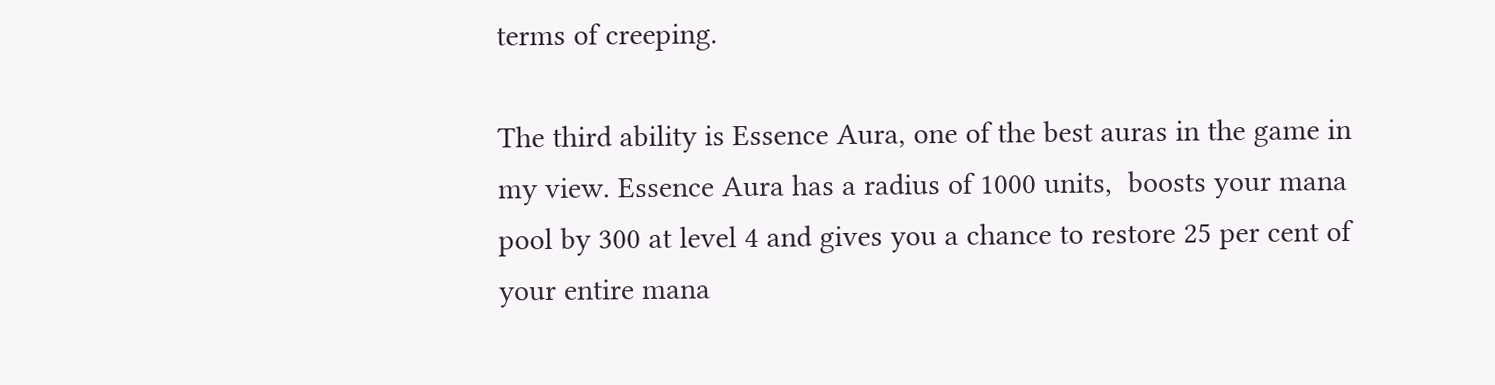terms of creeping.

The third ability is Essence Aura, one of the best auras in the game in my view. Essence Aura has a radius of 1000 units,  boosts your mana pool by 300 at level 4 and gives you a chance to restore 25 per cent of your entire mana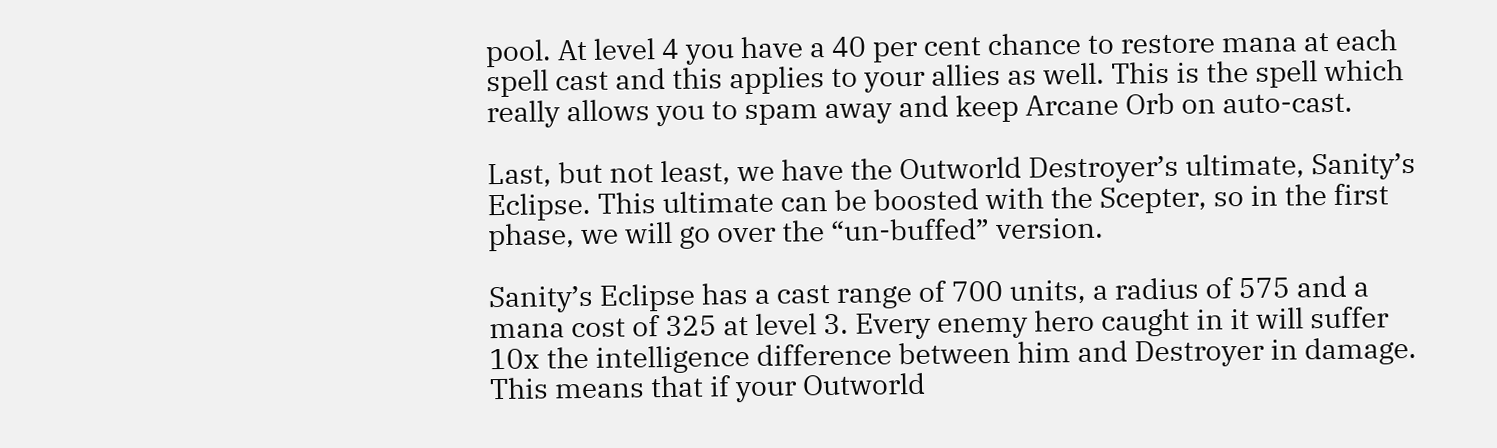pool. At level 4 you have a 40 per cent chance to restore mana at each spell cast and this applies to your allies as well. This is the spell which really allows you to spam away and keep Arcane Orb on auto-cast.

Last, but not least, we have the Outworld Destroyer’s ultimate, Sanity’s Eclipse. This ultimate can be boosted with the Scepter, so in the first phase, we will go over the “un-buffed” version.

Sanity’s Eclipse has a cast range of 700 units, a radius of 575 and a mana cost of 325 at level 3. Every enemy hero caught in it will suffer 10x the intelligence difference between him and Destroyer in damage. This means that if your Outworld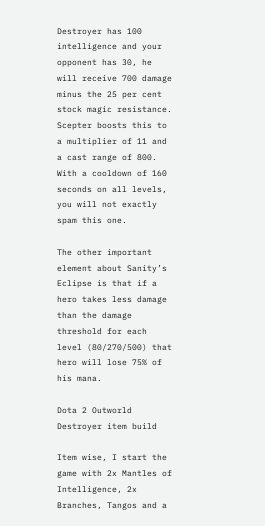Destroyer has 100 intelligence and your opponent has 30, he will receive 700 damage minus the 25 per cent stock magic resistance. Scepter boosts this to a multiplier of 11 and a cast range of 800. With a cooldown of 160 seconds on all levels, you will not exactly spam this one.

The other important element about Sanity’s Eclipse is that if a hero takes less damage than the damage threshold for each level (80/270/500) that hero will lose 75% of his mana.

Dota 2 Outworld Destroyer item build

Item wise, I start the game with 2x Mantles of Intelligence, 2x Branches, Tangos and a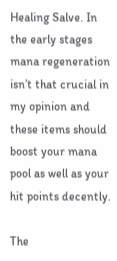Healing Salve. In the early stages mana regeneration isn’t that crucial in my opinion and these items should boost your mana pool as well as your hit points decently.

The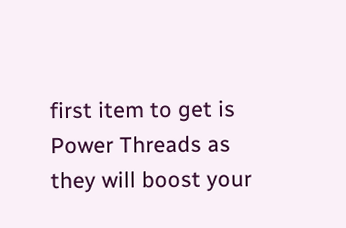first item to get is Power Threads as they will boost your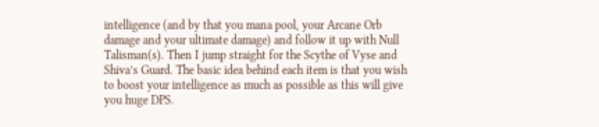intelligence (and by that you mana pool, your Arcane Orb damage and your ultimate damage) and follow it up with Null Talisman(s). Then I jump straight for the Scythe of Vyse and Shiva’s Guard. The basic idea behind each item is that you wish to boost your intelligence as much as possible as this will give you huge DPS.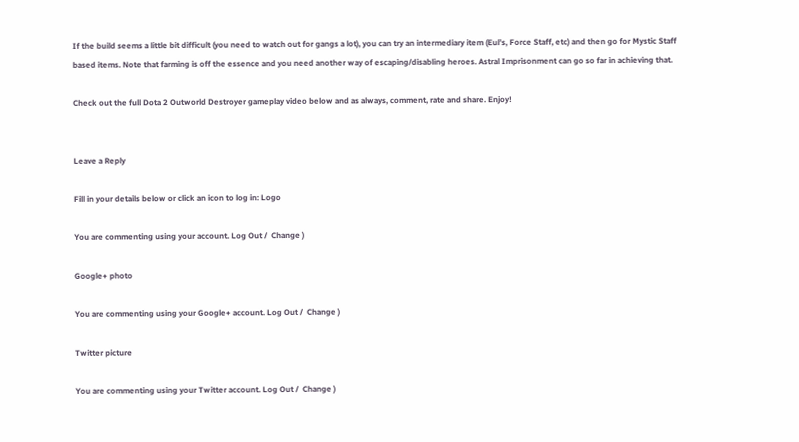If the build seems a little bit difficult (you need to watch out for gangs a lot), you can try an intermediary item (Eul’s, Force Staff, etc) and then go for Mystic Staff based items. Note that farming is off the essence and you need another way of escaping/disabling heroes. Astral Imprisonment can go so far in achieving that.

Check out the full Dota 2 Outworld Destroyer gameplay video below and as always, comment, rate and share. Enjoy!


Leave a Reply

Fill in your details below or click an icon to log in: Logo

You are commenting using your account. Log Out /  Change )

Google+ photo

You are commenting using your Google+ account. Log Out /  Change )

Twitter picture

You are commenting using your Twitter account. Log Out /  Change )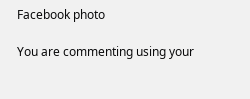Facebook photo

You are commenting using your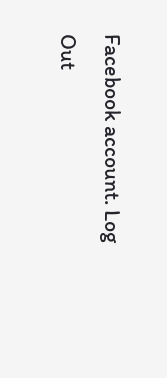Facebook account. Log Out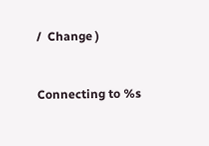/  Change )


Connecting to %s